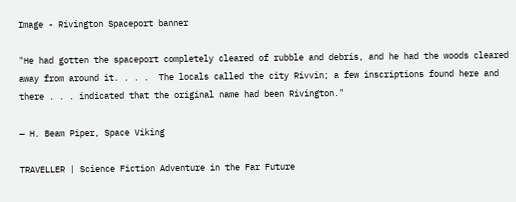Image - Rivington Spaceport banner

"He had gotten the spaceport completely cleared of rubble and debris, and he had the woods cleared away from around it. . . .  The locals called the city Rivvin; a few inscriptions found here and there . . . indicated that the original name had been Rivington."

— H. Beam Piper, Space Viking

TRAVELLER | Science Fiction Adventure in the Far Future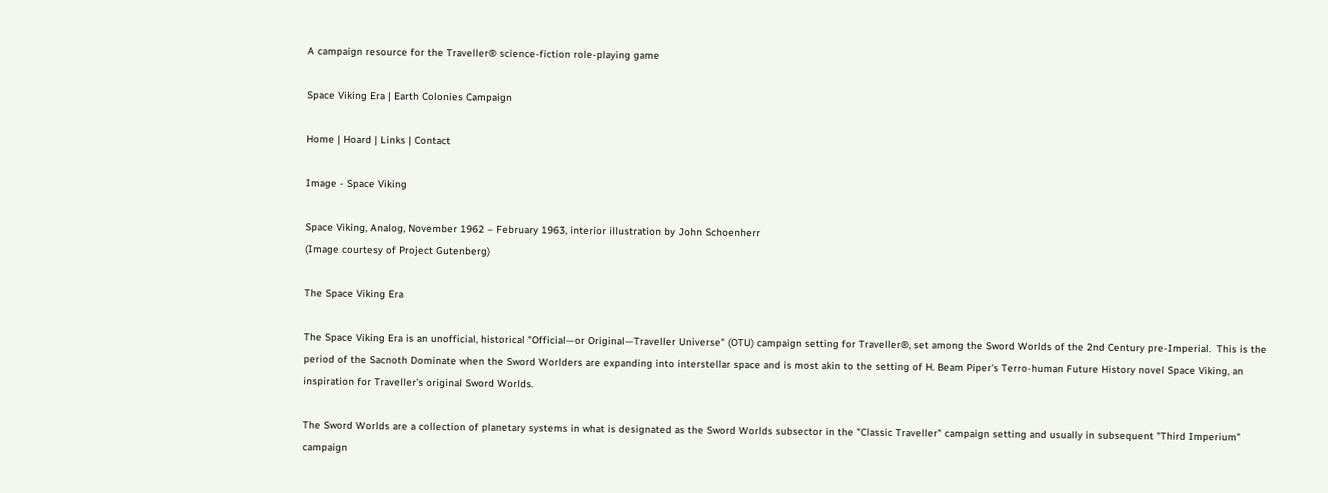A campaign resource for the Traveller® science-fiction role-playing game

Space Viking Era | Earth Colonies Campaign

Home | Hoard | Links | Contact

Image - Space Viking

Space Viking, Analog, November 1962 – February 1963, interior illustration by John Schoenherr
(Image courtesy of Project Gutenberg)

The Space Viking Era

The Space Viking Era is an unofficial, historical "Official—or Original—Traveller Universe" (OTU) campaign setting for Traveller®, set among the Sword Worlds of the 2nd Century pre-Imperial.  This is the period of the Sacnoth Dominate when the Sword Worlders are expanding into interstellar space and is most akin to the setting of H. Beam Piper's Terro-human Future History novel Space Viking, an inspiration for Traveller's original Sword Worlds.

The Sword Worlds are a collection of planetary systems in what is designated as the Sword Worlds subsector in the "Classic Traveller" campaign setting and usually in subsequent "Third Imperium" campaign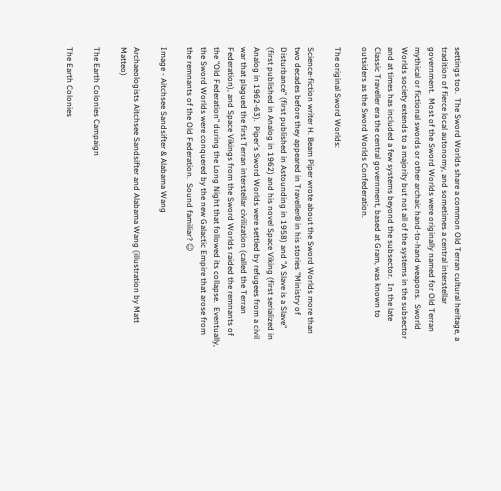settings too.  The Sword Worlds share a common Old Terran cultural heritage, a tradition of fierce local autonomy, and sometimes a central interstellar government.  Most of the Sword Worlds were originally named for Old Terran mythical or fictional swords or other archaic hand-to-hand weapons.  Sworld Worlds society extends to a majority but not all of the systems in the subsector and at times has included a few systems beyond the subsector.  In the late Classic Traveller era the central government, based at Gram, was known to outsiders as the Sword Worlds Confederation.

The original Sword Worlds:

Science-fiction writer H. Beam Piper wrote about the Sword Worlds more than two decades before they appeared in Traveller® in his stories "Ministry of Disturbance" (first published in Astounding in 1958) and "A Slave is a Slave" (first published in Analog in 1962) and his novel Space Viking (first serialized in Analog in 1962-63).  Piper's Sword Worlds were settled by refugees from a civil war that plagued the first Terran interstellar civilization (called the Terran Federation), and Space Vikings from the Sword Worlds raided the remnants of the "Old Federation" during the Long Night that followed its collapse.  Eventually, the Sword Worlds were conquered by the new Galactic Empire that arose from the remnants of the Old Federation.  Sound familiar? ☺

Image - Aitchsee Sandsifter & Alabama Wang

Archaeologists Aitchsee Sandsifter and Alabama Wang (illustration by Matt Matteo)

The Earth Colonies Campaign

The Earth Colonies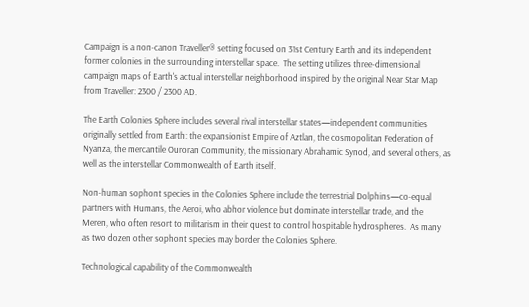Campaign is a non-canon Traveller® setting focused on 31st Century Earth and its independent former colonies in the surrounding interstellar space.  The setting utilizes three-dimensional campaign maps of Earth's actual interstellar neighborhood inspired by the original Near Star Map from Traveller: 2300 / 2300 AD.

The Earth Colonies Sphere includes several rival interstellar states—independent communities originally settled from Earth: the expansionist Empire of Aztlan, the cosmopolitan Federation of Nyanza, the mercantile Ouroran Community, the missionary Abrahamic Synod, and several others, as well as the interstellar Commonwealth of Earth itself.

Non-human sophont species in the Colonies Sphere include the terrestrial Dolphins—co-equal partners with Humans, the Aeroi, who abhor violence but dominate interstellar trade, and the Meren, who often resort to militarism in their quest to control hospitable hydrospheres.  As many as two dozen other sophont species may border the Colonies Sphere.

Technological capability of the Commonwealth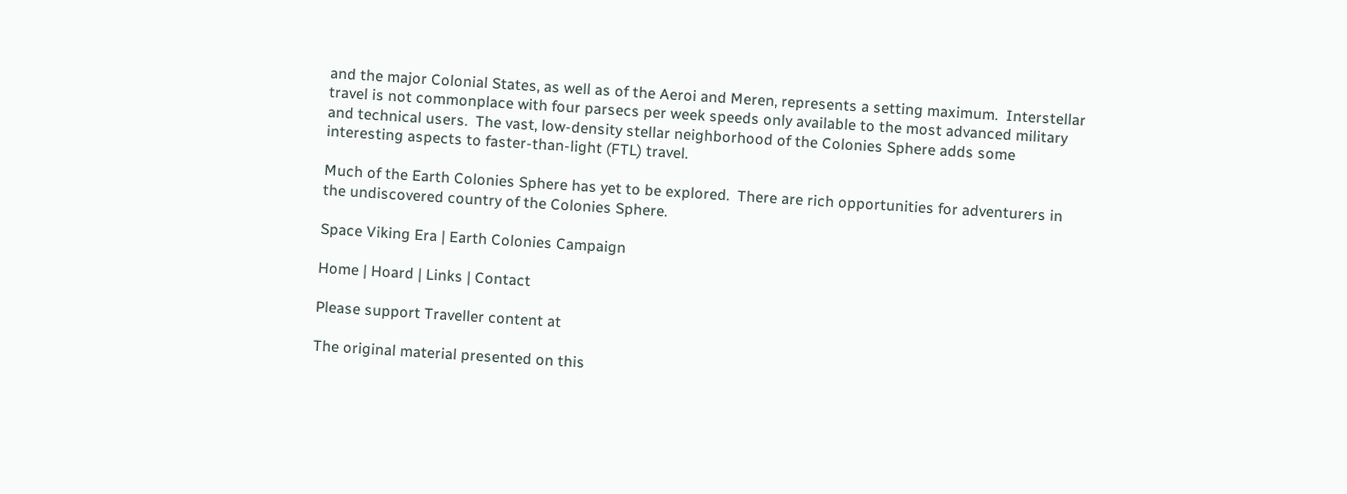and the major Colonial States, as well as of the Aeroi and Meren, represents a setting maximum.  Interstellar travel is not commonplace with four parsecs per week speeds only available to the most advanced military and technical users.  The vast, low-density stellar neighborhood of the Colonies Sphere adds some interesting aspects to faster-than-light (FTL) travel.

Much of the Earth Colonies Sphere has yet to be explored.  There are rich opportunities for adventurers in the undiscovered country of the Colonies Sphere.

Space Viking Era | Earth Colonies Campaign

Home | Hoard | Links | Contact

Please support Traveller content at

The original material presented on this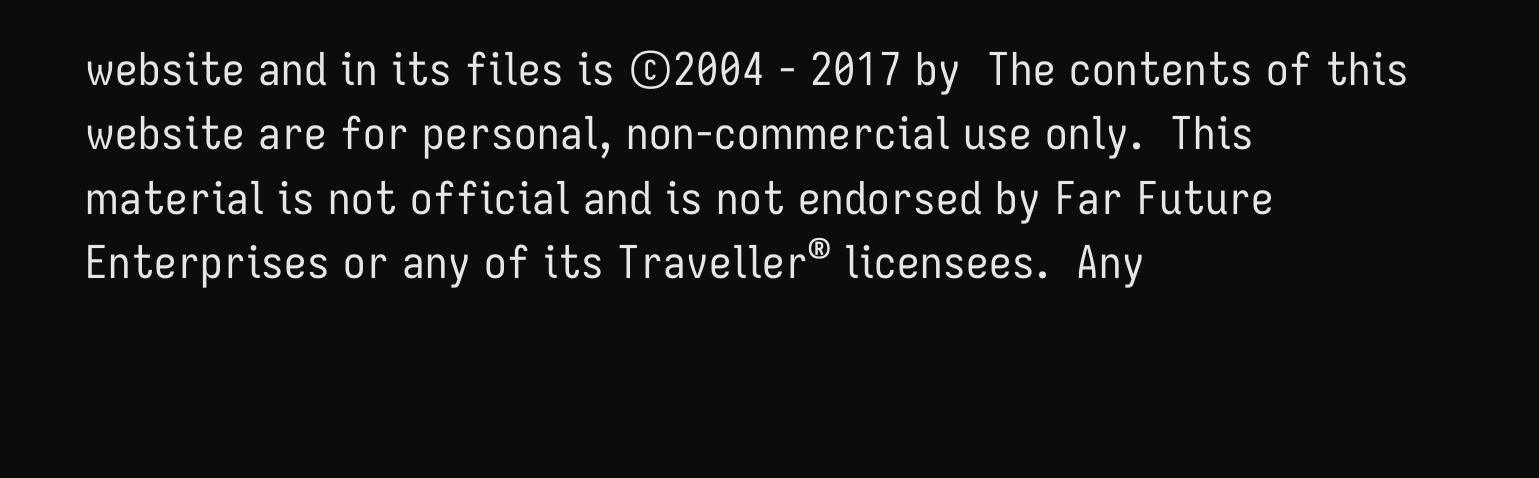website and in its files is ©2004 - 2017 by  The contents of this website are for personal, non-commercial use only.  This material is not official and is not endorsed by Far Future Enterprises or any of its Traveller® licensees.  Any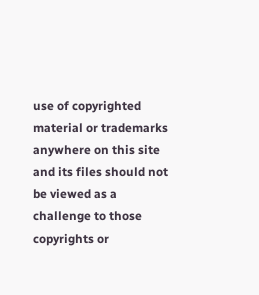use of copyrighted material or trademarks anywhere on this site and its files should not be viewed as a challenge to those copyrights or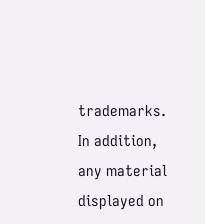trademarks.  In addition, any material displayed on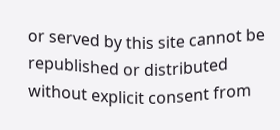or served by this site cannot be republished or distributed without explicit consent from